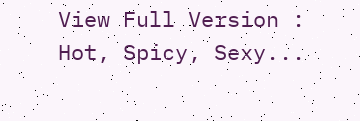View Full Version : Hot, Spicy, Sexy...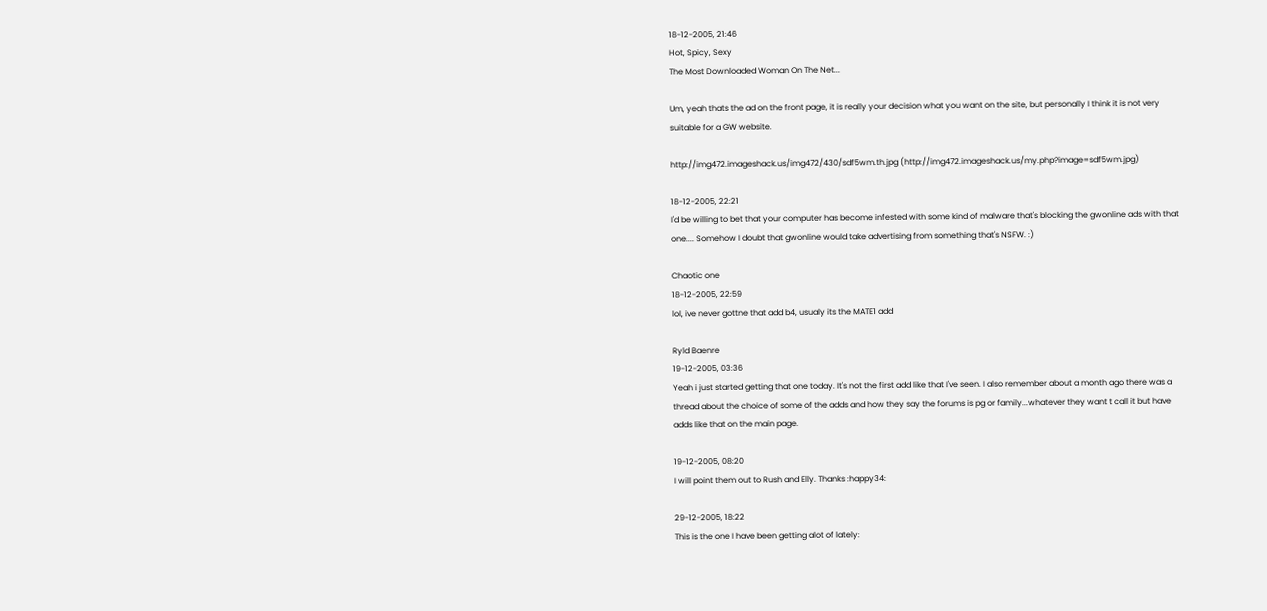18-12-2005, 21:46
Hot, Spicy, Sexy
The Most Downloaded Woman On The Net...

Um, yeah thats the ad on the front page, it is really your decision what you want on the site, but personally I think it is not very suitable for a GW website.

http://img472.imageshack.us/img472/430/sdf5wm.th.jpg (http://img472.imageshack.us/my.php?image=sdf5wm.jpg)

18-12-2005, 22:21
I'd be willing to bet that your computer has become infested with some kind of malware that's blocking the gwonline ads with that one.... Somehow I doubt that gwonline would take advertising from something that's NSFW. :)

Chaotic one
18-12-2005, 22:59
lol, ive never gottne that add b4, usualy its the MATE1 add

Ryld Baenre
19-12-2005, 03:36
Yeah i just started getting that one today. It's not the first add like that I've seen. I also remember about a month ago there was a thread about the choice of some of the adds and how they say the forums is pg or family...whatever they want t call it but have adds like that on the main page.

19-12-2005, 08:20
I will point them out to Rush and Elly. Thanks :happy34:

29-12-2005, 18:22
This is the one I have been getting alot of lately: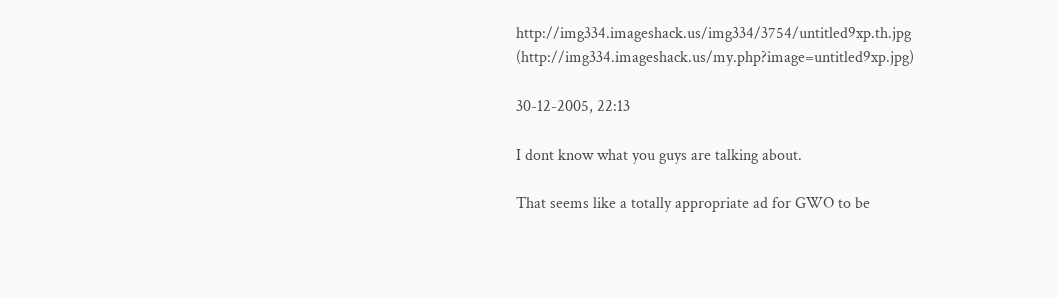http://img334.imageshack.us/img334/3754/untitled9xp.th.jpg (http://img334.imageshack.us/my.php?image=untitled9xp.jpg)

30-12-2005, 22:13

I dont know what you guys are talking about.

That seems like a totally appropriate ad for GWO to be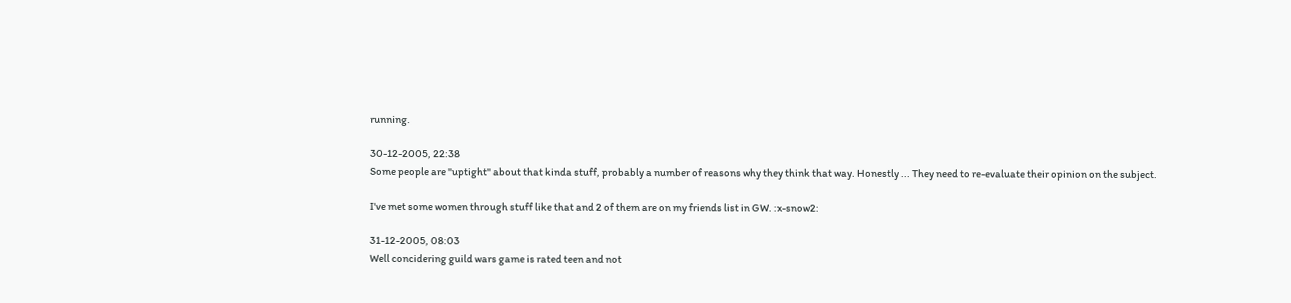running.

30-12-2005, 22:38
Some people are "uptight" about that kinda stuff, probably a number of reasons why they think that way. Honestly ... They need to re-evaluate their opinion on the subject.

I've met some women through stuff like that and 2 of them are on my friends list in GW. :x-snow2:

31-12-2005, 08:03
Well concidering guild wars game is rated teen and not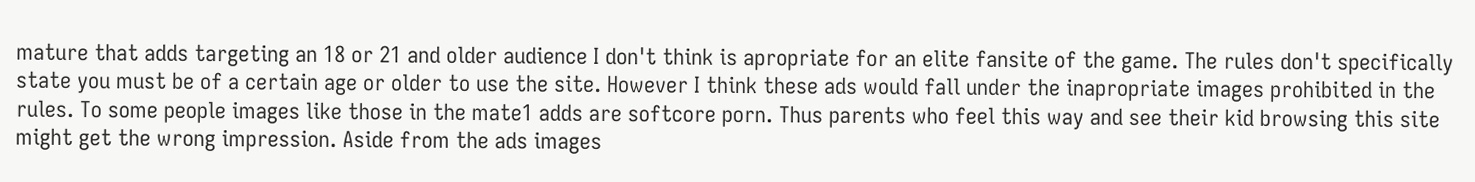mature that adds targeting an 18 or 21 and older audience I don't think is apropriate for an elite fansite of the game. The rules don't specifically state you must be of a certain age or older to use the site. However I think these ads would fall under the inapropriate images prohibited in the rules. To some people images like those in the mate1 adds are softcore porn. Thus parents who feel this way and see their kid browsing this site might get the wrong impression. Aside from the ads images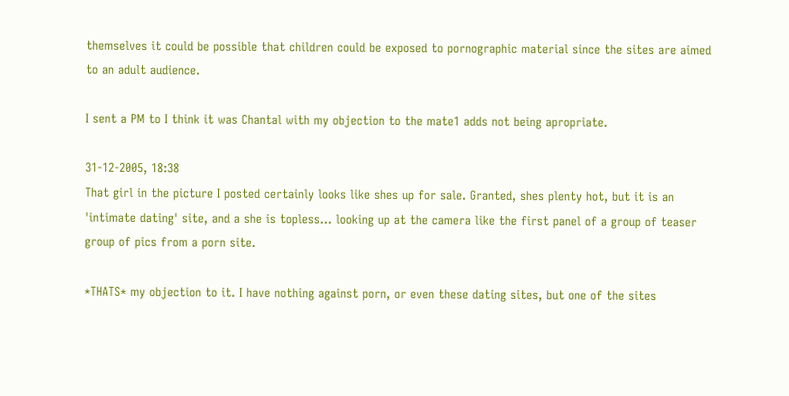themselves it could be possible that children could be exposed to pornographic material since the sites are aimed to an adult audience.

I sent a PM to I think it was Chantal with my objection to the mate1 adds not being apropriate.

31-12-2005, 18:38
That girl in the picture I posted certainly looks like shes up for sale. Granted, shes plenty hot, but it is an 'intimate dating' site, and a she is topless... looking up at the camera like the first panel of a group of teaser group of pics from a porn site.

*THATS* my objection to it. I have nothing against porn, or even these dating sites, but one of the sites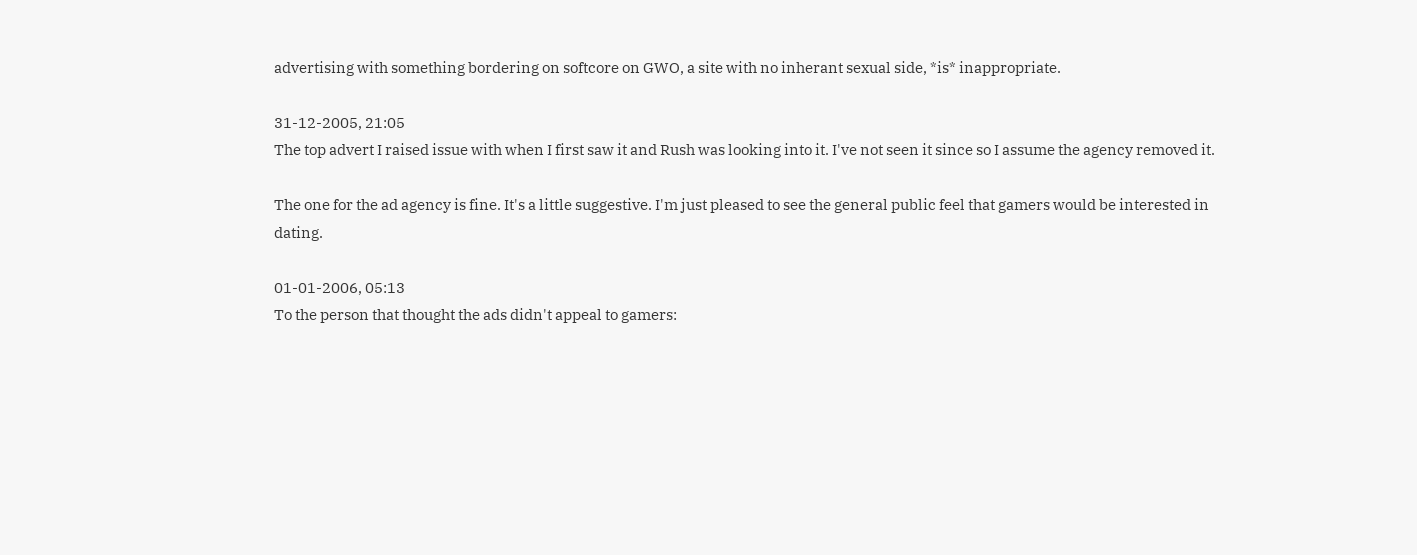advertising with something bordering on softcore on GWO, a site with no inherant sexual side, *is* inappropriate.

31-12-2005, 21:05
The top advert I raised issue with when I first saw it and Rush was looking into it. I've not seen it since so I assume the agency removed it.

The one for the ad agency is fine. It's a little suggestive. I'm just pleased to see the general public feel that gamers would be interested in dating.

01-01-2006, 05:13
To the person that thought the ads didn't appeal to gamers: